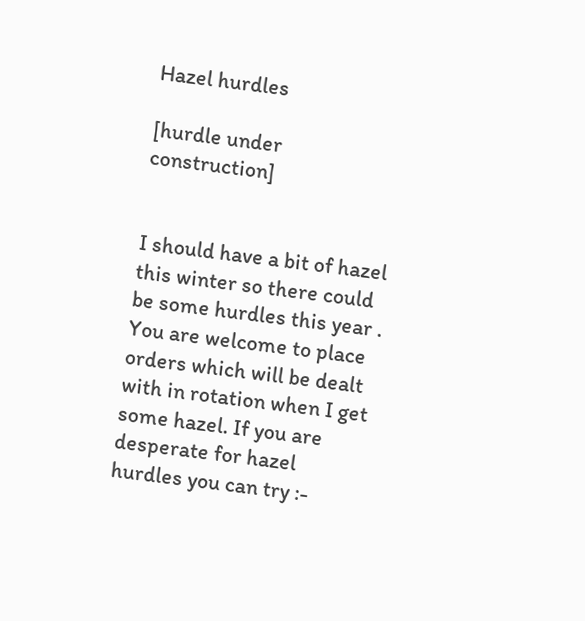Hazel hurdles

[hurdle under construction]


I should have a bit of hazel this winter so there could be some hurdles this year . You are welcome to place orders which will be dealt with in rotation when I get some hazel. If you are desperate for hazel hurdles you can try :-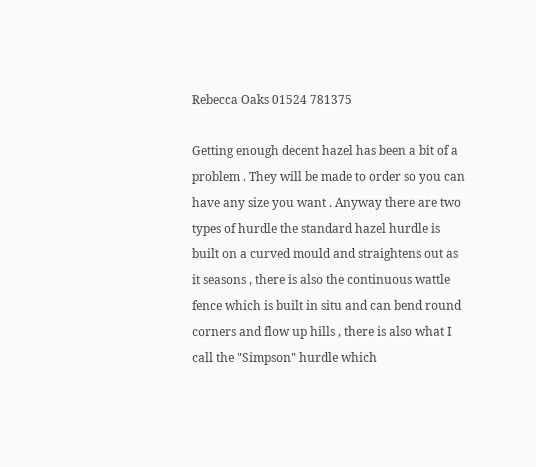Rebecca Oaks 01524 781375

Getting enough decent hazel has been a bit of a problem . They will be made to order so you can have any size you want . Anyway there are two types of hurdle the standard hazel hurdle is built on a curved mould and straightens out as it seasons , there is also the continuous wattle fence which is built in situ and can bend round corners and flow up hills , there is also what I call the "Simpson" hurdle which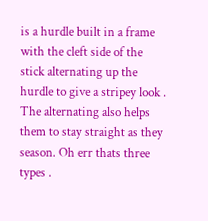is a hurdle built in a frame with the cleft side of the stick alternating up the hurdle to give a stripey look . The alternating also helps them to stay straight as they season. Oh err thats three types .